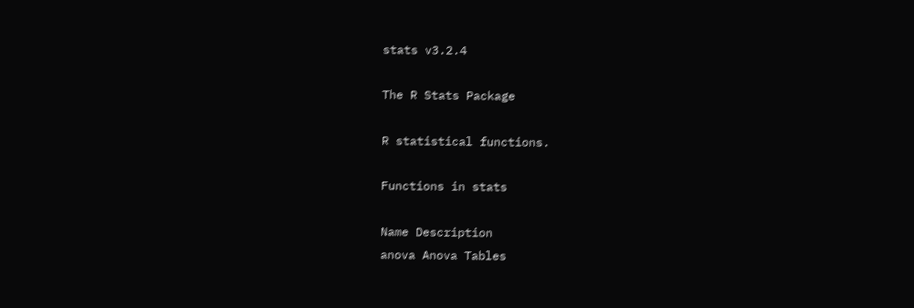stats v3.2.4

The R Stats Package

R statistical functions.

Functions in stats

Name Description
anova Anova Tables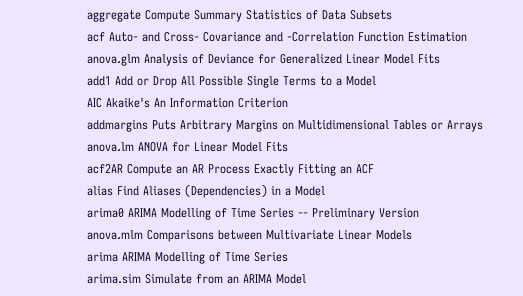aggregate Compute Summary Statistics of Data Subsets
acf Auto- and Cross- Covariance and -Correlation Function Estimation
anova.glm Analysis of Deviance for Generalized Linear Model Fits
add1 Add or Drop All Possible Single Terms to a Model
AIC Akaike's An Information Criterion
addmargins Puts Arbitrary Margins on Multidimensional Tables or Arrays
anova.lm ANOVA for Linear Model Fits
acf2AR Compute an AR Process Exactly Fitting an ACF
alias Find Aliases (Dependencies) in a Model
arima0 ARIMA Modelling of Time Series -- Preliminary Version
anova.mlm Comparisons between Multivariate Linear Models
arima ARIMA Modelling of Time Series
arima.sim Simulate from an ARIMA Model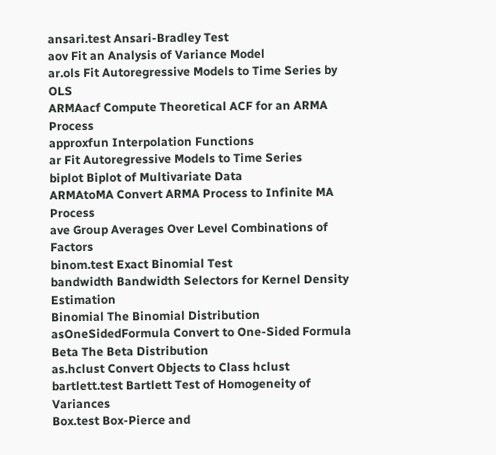ansari.test Ansari-Bradley Test
aov Fit an Analysis of Variance Model
ar.ols Fit Autoregressive Models to Time Series by OLS
ARMAacf Compute Theoretical ACF for an ARMA Process
approxfun Interpolation Functions
ar Fit Autoregressive Models to Time Series
biplot Biplot of Multivariate Data
ARMAtoMA Convert ARMA Process to Infinite MA Process
ave Group Averages Over Level Combinations of Factors
binom.test Exact Binomial Test
bandwidth Bandwidth Selectors for Kernel Density Estimation
Binomial The Binomial Distribution
asOneSidedFormula Convert to One-Sided Formula
Beta The Beta Distribution
as.hclust Convert Objects to Class hclust
bartlett.test Bartlett Test of Homogeneity of Variances
Box.test Box-Pierce and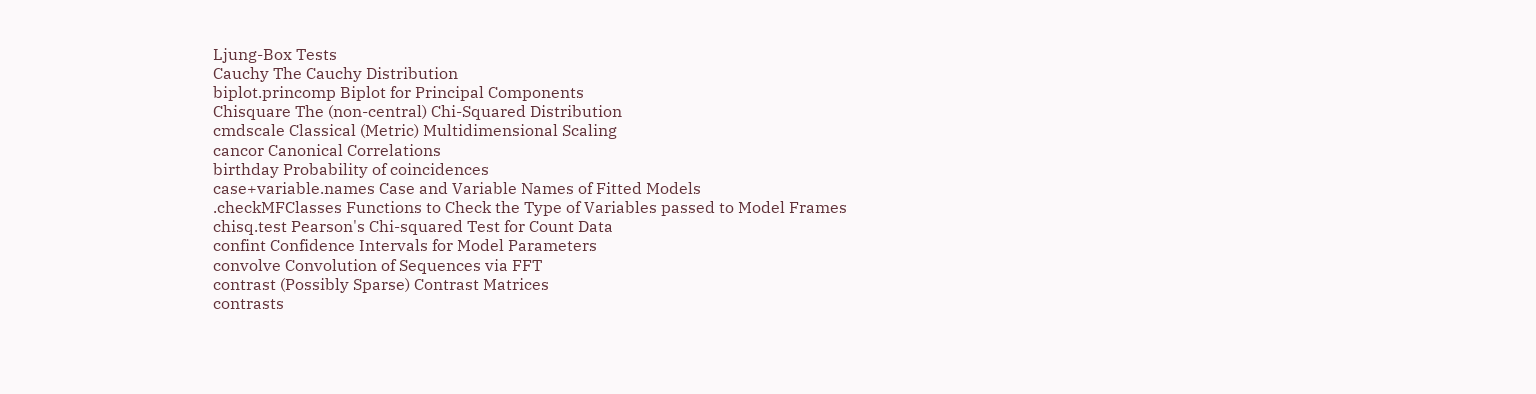Ljung-Box Tests
Cauchy The Cauchy Distribution
biplot.princomp Biplot for Principal Components
Chisquare The (non-central) Chi-Squared Distribution
cmdscale Classical (Metric) Multidimensional Scaling
cancor Canonical Correlations
birthday Probability of coincidences
case+variable.names Case and Variable Names of Fitted Models
.checkMFClasses Functions to Check the Type of Variables passed to Model Frames
chisq.test Pearson's Chi-squared Test for Count Data
confint Confidence Intervals for Model Parameters
convolve Convolution of Sequences via FFT
contrast (Possibly Sparse) Contrast Matrices
contrasts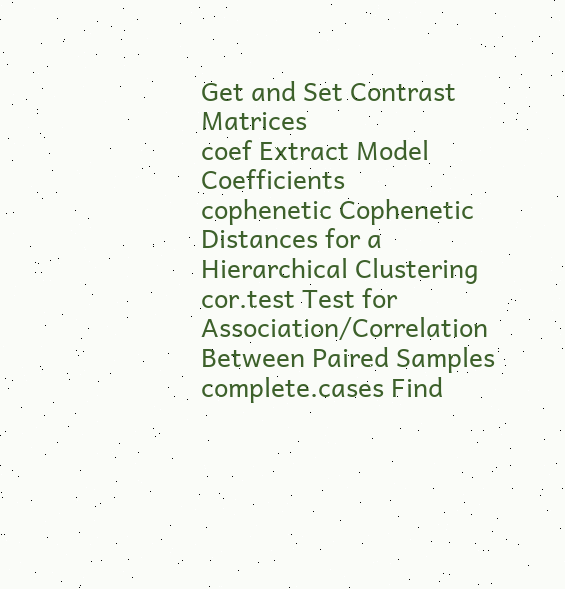Get and Set Contrast Matrices
coef Extract Model Coefficients
cophenetic Cophenetic Distances for a Hierarchical Clustering
cor.test Test for Association/Correlation Between Paired Samples
complete.cases Find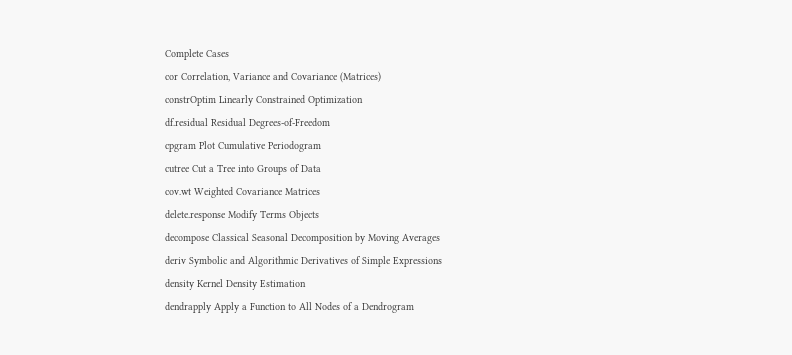Complete Cases
cor Correlation, Variance and Covariance (Matrices)
constrOptim Linearly Constrained Optimization
df.residual Residual Degrees-of-Freedom
cpgram Plot Cumulative Periodogram
cutree Cut a Tree into Groups of Data
cov.wt Weighted Covariance Matrices
delete.response Modify Terms Objects
decompose Classical Seasonal Decomposition by Moving Averages
deriv Symbolic and Algorithmic Derivatives of Simple Expressions
density Kernel Density Estimation
dendrapply Apply a Function to All Nodes of a Dendrogram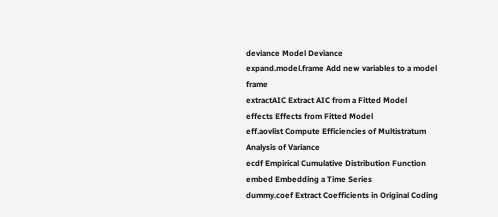deviance Model Deviance
expand.model.frame Add new variables to a model frame
extractAIC Extract AIC from a Fitted Model
effects Effects from Fitted Model
eff.aovlist Compute Efficiencies of Multistratum Analysis of Variance
ecdf Empirical Cumulative Distribution Function
embed Embedding a Time Series
dummy.coef Extract Coefficients in Original Coding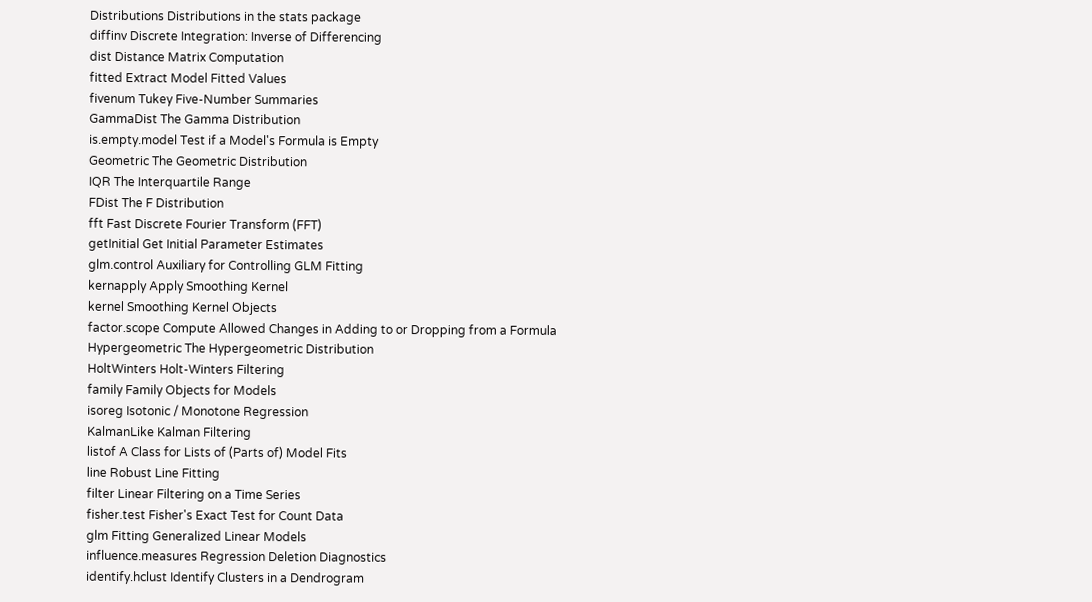Distributions Distributions in the stats package
diffinv Discrete Integration: Inverse of Differencing
dist Distance Matrix Computation
fitted Extract Model Fitted Values
fivenum Tukey Five-Number Summaries
GammaDist The Gamma Distribution
is.empty.model Test if a Model's Formula is Empty
Geometric The Geometric Distribution
IQR The Interquartile Range
FDist The F Distribution
fft Fast Discrete Fourier Transform (FFT)
getInitial Get Initial Parameter Estimates
glm.control Auxiliary for Controlling GLM Fitting
kernapply Apply Smoothing Kernel
kernel Smoothing Kernel Objects
factor.scope Compute Allowed Changes in Adding to or Dropping from a Formula
Hypergeometric The Hypergeometric Distribution
HoltWinters Holt-Winters Filtering
family Family Objects for Models
isoreg Isotonic / Monotone Regression
KalmanLike Kalman Filtering
listof A Class for Lists of (Parts of) Model Fits
line Robust Line Fitting
filter Linear Filtering on a Time Series
fisher.test Fisher's Exact Test for Count Data
glm Fitting Generalized Linear Models
influence.measures Regression Deletion Diagnostics
identify.hclust Identify Clusters in a Dendrogram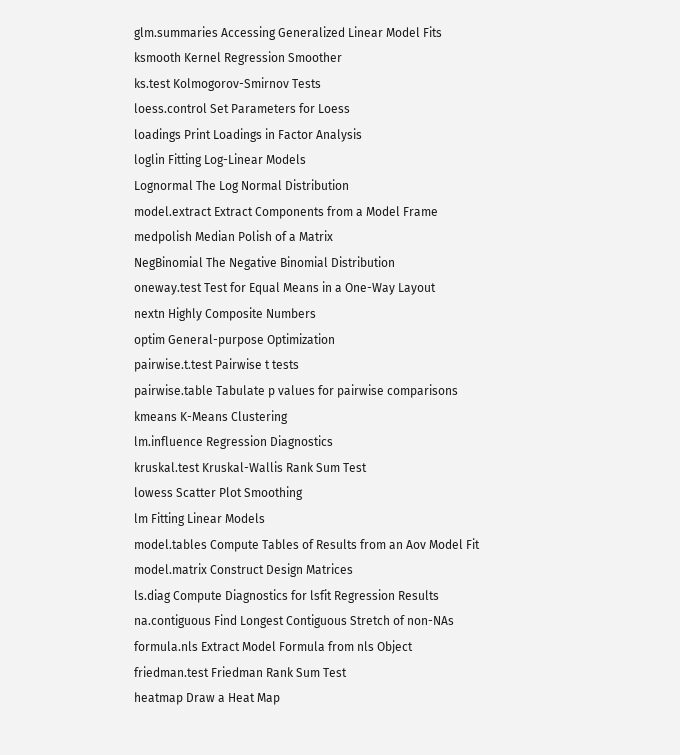glm.summaries Accessing Generalized Linear Model Fits
ksmooth Kernel Regression Smoother
ks.test Kolmogorov-Smirnov Tests
loess.control Set Parameters for Loess
loadings Print Loadings in Factor Analysis
loglin Fitting Log-Linear Models
Lognormal The Log Normal Distribution
model.extract Extract Components from a Model Frame
medpolish Median Polish of a Matrix
NegBinomial The Negative Binomial Distribution
oneway.test Test for Equal Means in a One-Way Layout
nextn Highly Composite Numbers
optim General-purpose Optimization
pairwise.t.test Pairwise t tests
pairwise.table Tabulate p values for pairwise comparisons
kmeans K-Means Clustering
lm.influence Regression Diagnostics
kruskal.test Kruskal-Wallis Rank Sum Test
lowess Scatter Plot Smoothing
lm Fitting Linear Models
model.tables Compute Tables of Results from an Aov Model Fit
model.matrix Construct Design Matrices
ls.diag Compute Diagnostics for lsfit Regression Results
na.contiguous Find Longest Contiguous Stretch of non-NAs
formula.nls Extract Model Formula from nls Object
friedman.test Friedman Rank Sum Test
heatmap Draw a Heat Map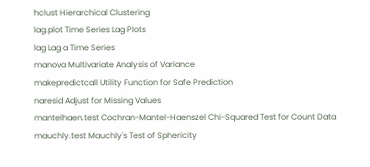hclust Hierarchical Clustering
lag.plot Time Series Lag Plots
lag Lag a Time Series
manova Multivariate Analysis of Variance
makepredictcall Utility Function for Safe Prediction
naresid Adjust for Missing Values
mantelhaen.test Cochran-Mantel-Haenszel Chi-Squared Test for Count Data
mauchly.test Mauchly's Test of Sphericity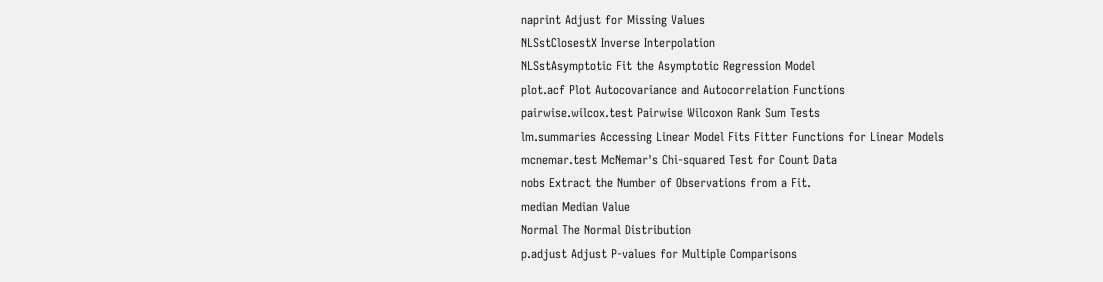naprint Adjust for Missing Values
NLSstClosestX Inverse Interpolation
NLSstAsymptotic Fit the Asymptotic Regression Model
plot.acf Plot Autocovariance and Autocorrelation Functions
pairwise.wilcox.test Pairwise Wilcoxon Rank Sum Tests
lm.summaries Accessing Linear Model Fits Fitter Functions for Linear Models
mcnemar.test McNemar's Chi-squared Test for Count Data
nobs Extract the Number of Observations from a Fit.
median Median Value
Normal The Normal Distribution
p.adjust Adjust P-values for Multiple Comparisons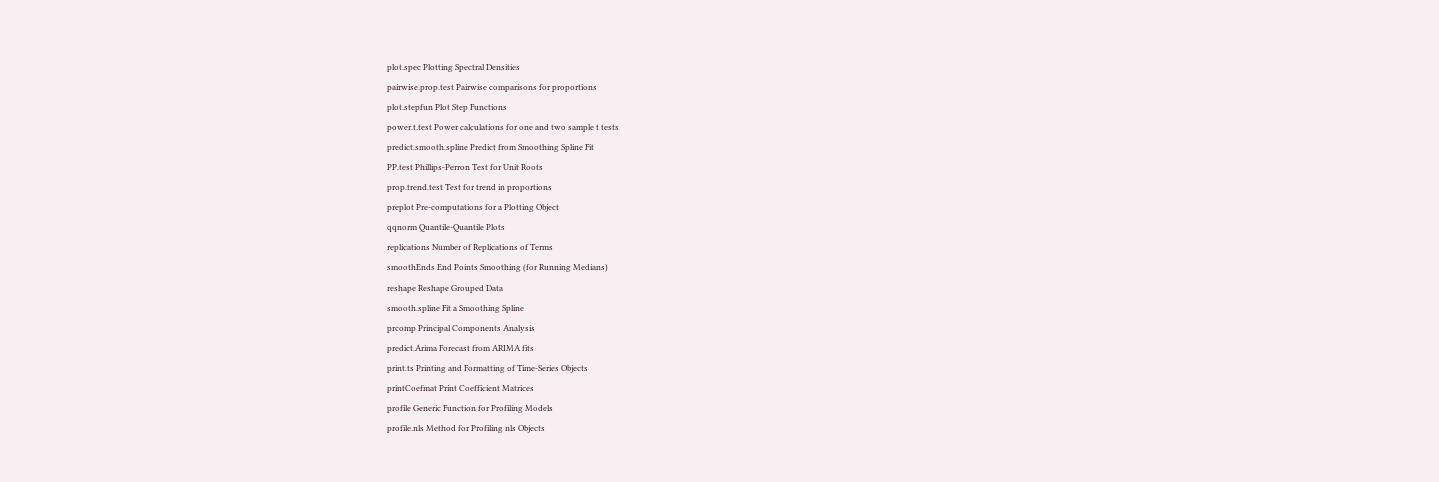plot.spec Plotting Spectral Densities
pairwise.prop.test Pairwise comparisons for proportions
plot.stepfun Plot Step Functions
power.t.test Power calculations for one and two sample t tests
predict.smooth.spline Predict from Smoothing Spline Fit
PP.test Phillips-Perron Test for Unit Roots
prop.trend.test Test for trend in proportions
preplot Pre-computations for a Plotting Object
qqnorm Quantile-Quantile Plots
replications Number of Replications of Terms
smoothEnds End Points Smoothing (for Running Medians)
reshape Reshape Grouped Data
smooth.spline Fit a Smoothing Spline
prcomp Principal Components Analysis
predict.Arima Forecast from ARIMA fits
print.ts Printing and Formatting of Time-Series Objects
printCoefmat Print Coefficient Matrices
profile Generic Function for Profiling Models
profile.nls Method for Profiling nls Objects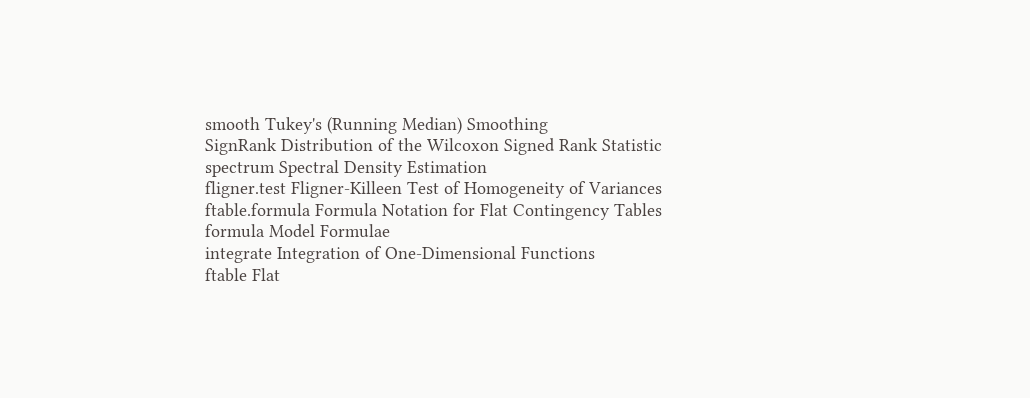smooth Tukey's (Running Median) Smoothing
SignRank Distribution of the Wilcoxon Signed Rank Statistic
spectrum Spectral Density Estimation
fligner.test Fligner-Killeen Test of Homogeneity of Variances
ftable.formula Formula Notation for Flat Contingency Tables
formula Model Formulae
integrate Integration of One-Dimensional Functions
ftable Flat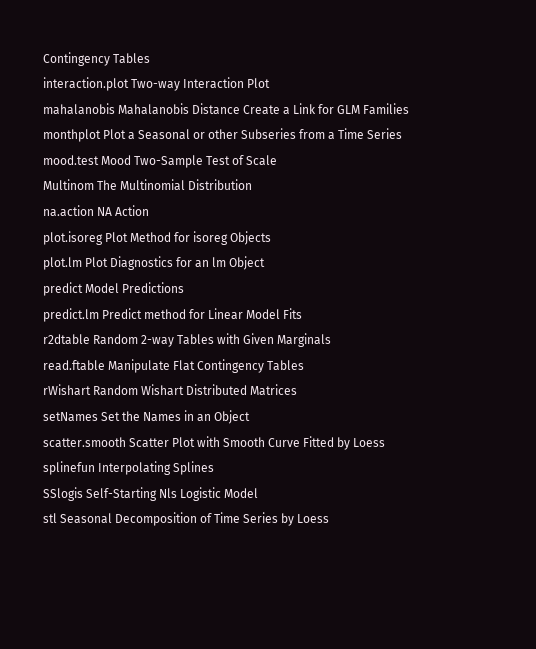Contingency Tables
interaction.plot Two-way Interaction Plot
mahalanobis Mahalanobis Distance Create a Link for GLM Families
monthplot Plot a Seasonal or other Subseries from a Time Series
mood.test Mood Two-Sample Test of Scale
Multinom The Multinomial Distribution
na.action NA Action
plot.isoreg Plot Method for isoreg Objects
plot.lm Plot Diagnostics for an lm Object
predict Model Predictions
predict.lm Predict method for Linear Model Fits
r2dtable Random 2-way Tables with Given Marginals
read.ftable Manipulate Flat Contingency Tables
rWishart Random Wishart Distributed Matrices
setNames Set the Names in an Object
scatter.smooth Scatter Plot with Smooth Curve Fitted by Loess
splinefun Interpolating Splines
SSlogis Self-Starting Nls Logistic Model
stl Seasonal Decomposition of Time Series by Loess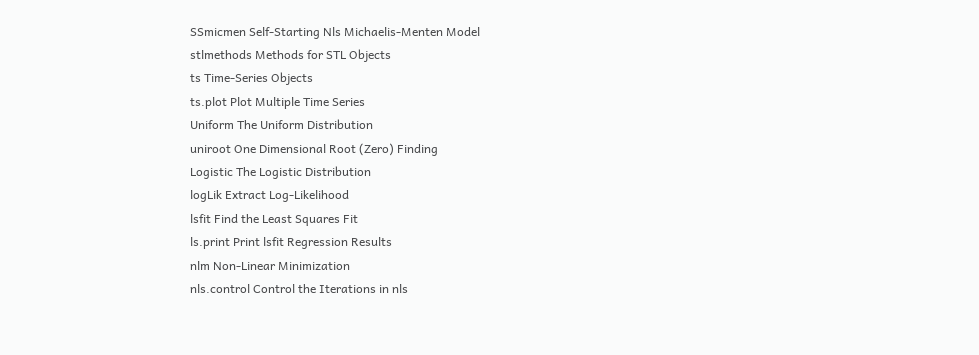SSmicmen Self-Starting Nls Michaelis-Menten Model
stlmethods Methods for STL Objects
ts Time-Series Objects
ts.plot Plot Multiple Time Series
Uniform The Uniform Distribution
uniroot One Dimensional Root (Zero) Finding
Logistic The Logistic Distribution
logLik Extract Log-Likelihood
lsfit Find the Least Squares Fit
ls.print Print lsfit Regression Results
nlm Non-Linear Minimization
nls.control Control the Iterations in nls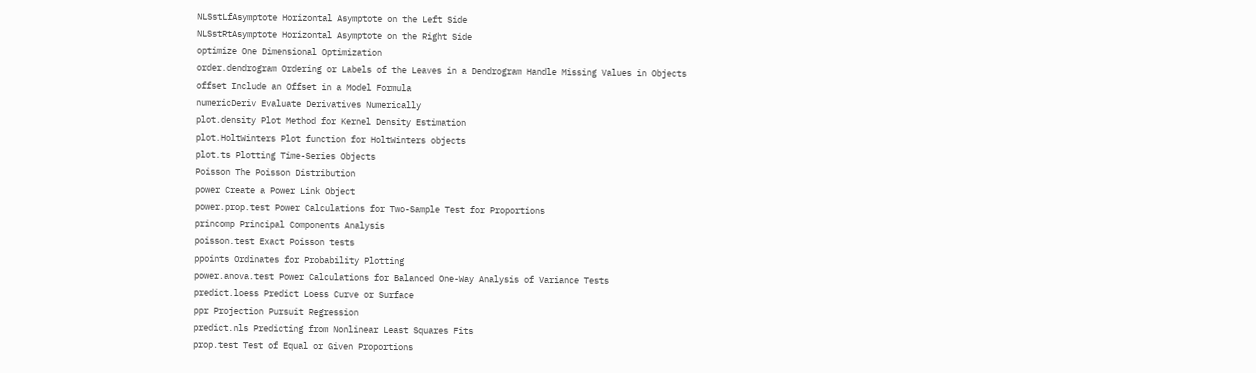NLSstLfAsymptote Horizontal Asymptote on the Left Side
NLSstRtAsymptote Horizontal Asymptote on the Right Side
optimize One Dimensional Optimization
order.dendrogram Ordering or Labels of the Leaves in a Dendrogram Handle Missing Values in Objects
offset Include an Offset in a Model Formula
numericDeriv Evaluate Derivatives Numerically
plot.density Plot Method for Kernel Density Estimation
plot.HoltWinters Plot function for HoltWinters objects
plot.ts Plotting Time-Series Objects
Poisson The Poisson Distribution
power Create a Power Link Object
power.prop.test Power Calculations for Two-Sample Test for Proportions
princomp Principal Components Analysis
poisson.test Exact Poisson tests
ppoints Ordinates for Probability Plotting
power.anova.test Power Calculations for Balanced One-Way Analysis of Variance Tests
predict.loess Predict Loess Curve or Surface
ppr Projection Pursuit Regression
predict.nls Predicting from Nonlinear Least Squares Fits
prop.test Test of Equal or Given Proportions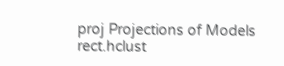proj Projections of Models
rect.hclust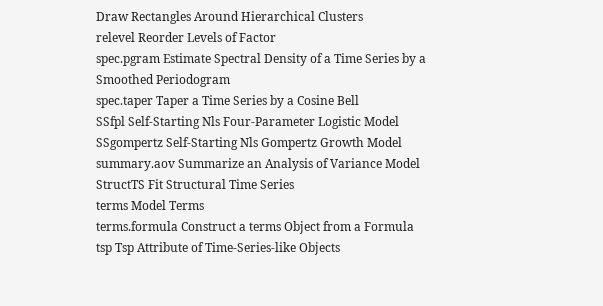Draw Rectangles Around Hierarchical Clusters
relevel Reorder Levels of Factor
spec.pgram Estimate Spectral Density of a Time Series by a Smoothed Periodogram
spec.taper Taper a Time Series by a Cosine Bell
SSfpl Self-Starting Nls Four-Parameter Logistic Model
SSgompertz Self-Starting Nls Gompertz Growth Model
summary.aov Summarize an Analysis of Variance Model
StructTS Fit Structural Time Series
terms Model Terms
terms.formula Construct a terms Object from a Formula
tsp Tsp Attribute of Time-Series-like Objects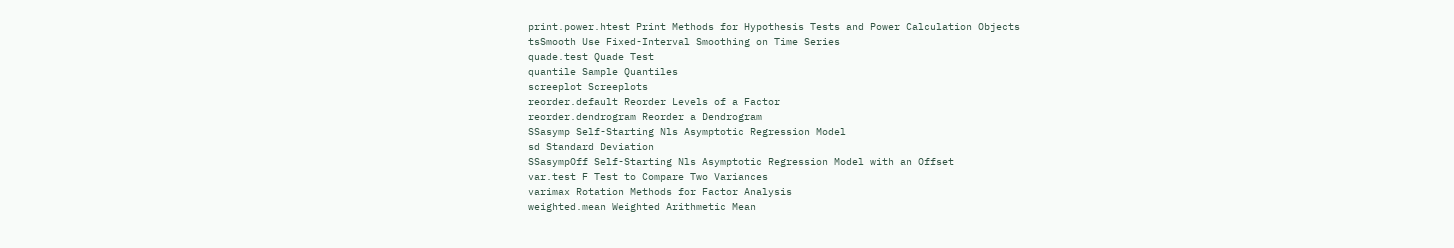print.power.htest Print Methods for Hypothesis Tests and Power Calculation Objects
tsSmooth Use Fixed-Interval Smoothing on Time Series
quade.test Quade Test
quantile Sample Quantiles
screeplot Screeplots
reorder.default Reorder Levels of a Factor
reorder.dendrogram Reorder a Dendrogram
SSasymp Self-Starting Nls Asymptotic Regression Model
sd Standard Deviation
SSasympOff Self-Starting Nls Asymptotic Regression Model with an Offset
var.test F Test to Compare Two Variances
varimax Rotation Methods for Factor Analysis
weighted.mean Weighted Arithmetic Mean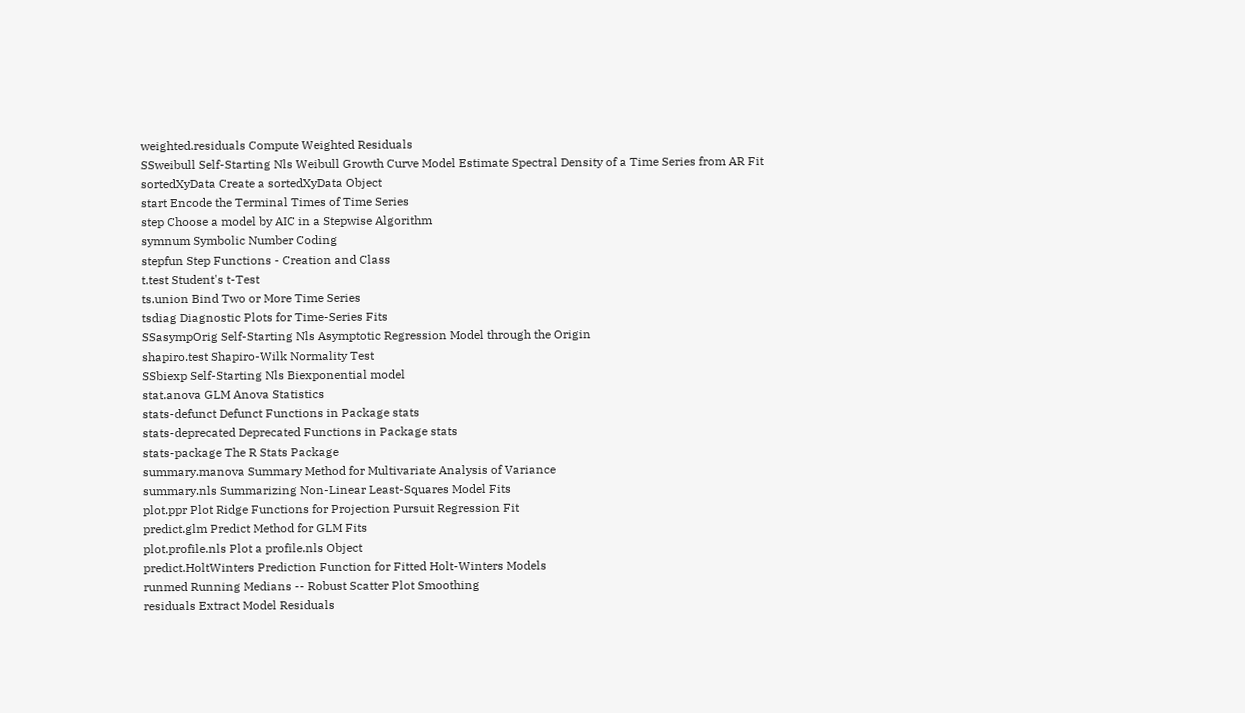weighted.residuals Compute Weighted Residuals
SSweibull Self-Starting Nls Weibull Growth Curve Model Estimate Spectral Density of a Time Series from AR Fit
sortedXyData Create a sortedXyData Object
start Encode the Terminal Times of Time Series
step Choose a model by AIC in a Stepwise Algorithm
symnum Symbolic Number Coding
stepfun Step Functions - Creation and Class
t.test Student's t-Test
ts.union Bind Two or More Time Series
tsdiag Diagnostic Plots for Time-Series Fits
SSasympOrig Self-Starting Nls Asymptotic Regression Model through the Origin
shapiro.test Shapiro-Wilk Normality Test
SSbiexp Self-Starting Nls Biexponential model
stat.anova GLM Anova Statistics
stats-defunct Defunct Functions in Package stats
stats-deprecated Deprecated Functions in Package stats
stats-package The R Stats Package
summary.manova Summary Method for Multivariate Analysis of Variance
summary.nls Summarizing Non-Linear Least-Squares Model Fits
plot.ppr Plot Ridge Functions for Projection Pursuit Regression Fit
predict.glm Predict Method for GLM Fits
plot.profile.nls Plot a profile.nls Object
predict.HoltWinters Prediction Function for Fitted Holt-Winters Models
runmed Running Medians -- Robust Scatter Plot Smoothing
residuals Extract Model Residuals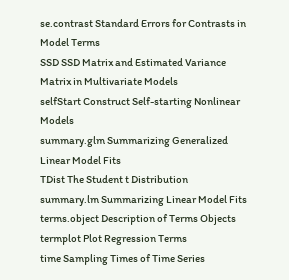se.contrast Standard Errors for Contrasts in Model Terms
SSD SSD Matrix and Estimated Variance Matrix in Multivariate Models
selfStart Construct Self-starting Nonlinear Models
summary.glm Summarizing Generalized Linear Model Fits
TDist The Student t Distribution
summary.lm Summarizing Linear Model Fits
terms.object Description of Terms Objects
termplot Plot Regression Terms
time Sampling Times of Time Series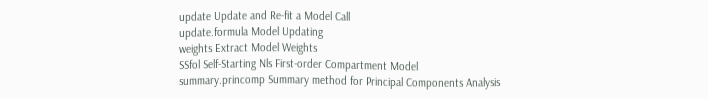update Update and Re-fit a Model Call
update.formula Model Updating
weights Extract Model Weights
SSfol Self-Starting Nls First-order Compartment Model
summary.princomp Summary method for Principal Components Analysis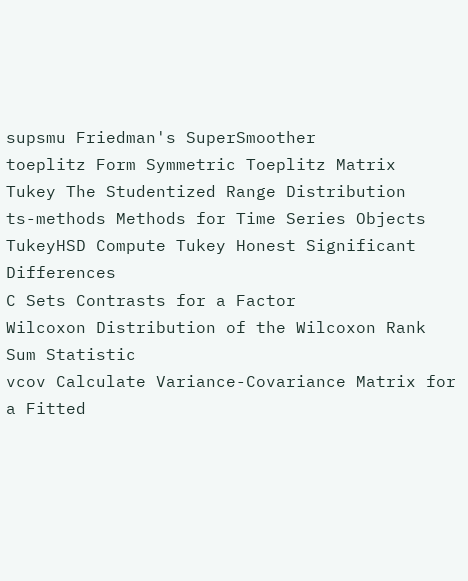supsmu Friedman's SuperSmoother
toeplitz Form Symmetric Toeplitz Matrix
Tukey The Studentized Range Distribution
ts-methods Methods for Time Series Objects
TukeyHSD Compute Tukey Honest Significant Differences
C Sets Contrasts for a Factor
Wilcoxon Distribution of the Wilcoxon Rank Sum Statistic
vcov Calculate Variance-Covariance Matrix for a Fitted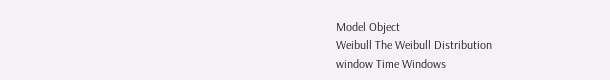Model Object
Weibull The Weibull Distribution
window Time Windows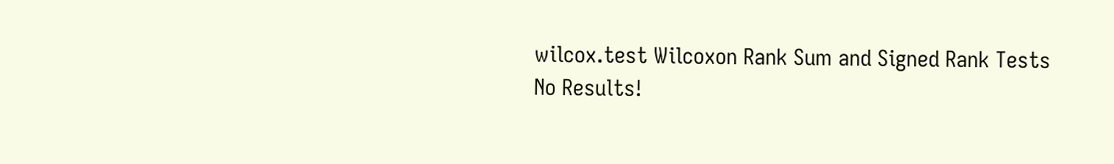wilcox.test Wilcoxon Rank Sum and Signed Rank Tests
No Results!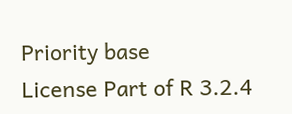Priority base
License Part of R 3.2.4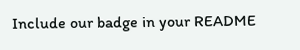Include our badge in your README